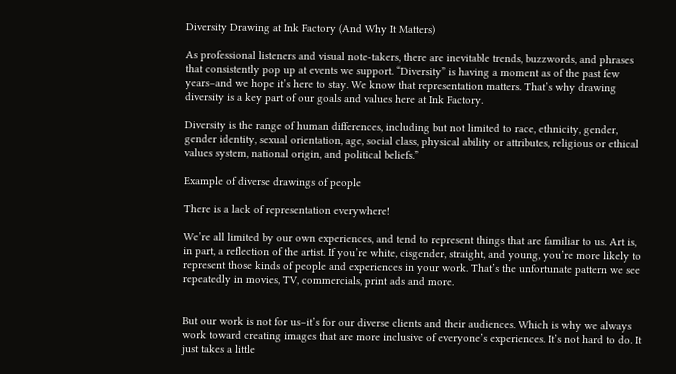Diversity Drawing at Ink Factory (And Why It Matters)

As professional listeners and visual note-takers, there are inevitable trends, buzzwords, and phrases that consistently pop up at events we support. “Diversity” is having a moment as of the past few years–and we hope it’s here to stay. We know that representation matters. That’s why drawing diversity is a key part of our goals and values here at Ink Factory.

Diversity is the range of human differences, including but not limited to race, ethnicity, gender, gender identity, sexual orientation, age, social class, physical ability or attributes, religious or ethical values system, national origin, and political beliefs.”

Example of diverse drawings of people

There is a lack of representation everywhere!

We’re all limited by our own experiences, and tend to represent things that are familiar to us. Art is, in part, a reflection of the artist. If you’re white, cisgender, straight, and young, you’re more likely to represent those kinds of people and experiences in your work. That’s the unfortunate pattern we see repeatedly in movies, TV, commercials, print ads and more.


But our work is not for us–it’s for our diverse clients and their audiences. Which is why we always work toward creating images that are more inclusive of everyone’s experiences. It’s not hard to do. It just takes a little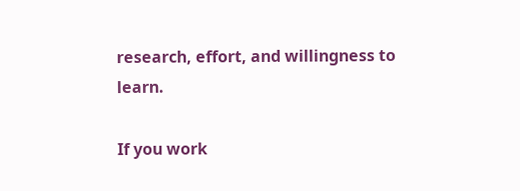research, effort, and willingness to learn.

If you work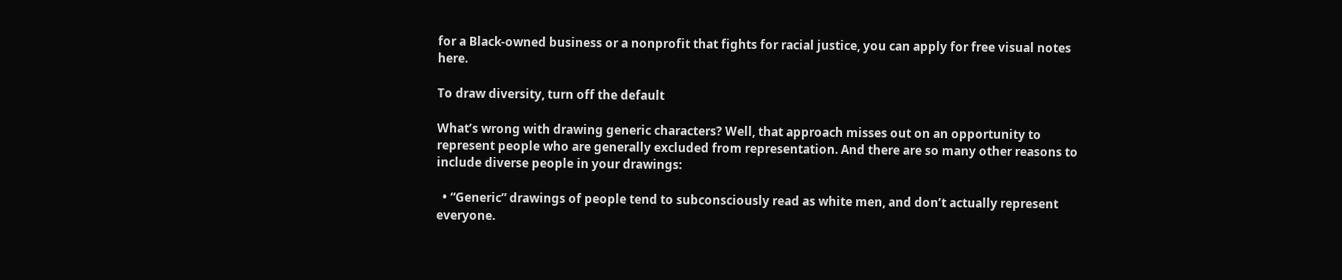for a Black-owned business or a nonprofit that fights for racial justice, you can apply for free visual notes here.

To draw diversity, turn off the default

What’s wrong with drawing generic characters? Well, that approach misses out on an opportunity to represent people who are generally excluded from representation. And there are so many other reasons to include diverse people in your drawings:

  • “Generic” drawings of people tend to subconsciously read as white men, and don’t actually represent everyone.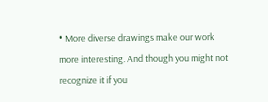• More diverse drawings make our work more interesting. And though you might not recognize it if you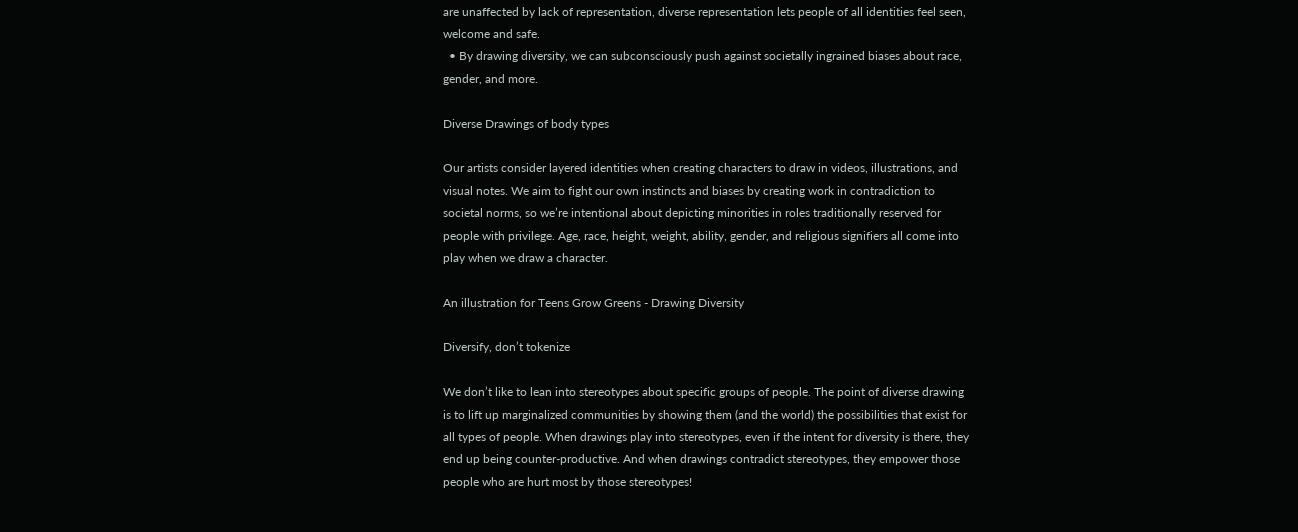are unaffected by lack of representation, diverse representation lets people of all identities feel seen, welcome and safe.
  • By drawing diversity, we can subconsciously push against societally ingrained biases about race, gender, and more.

Diverse Drawings of body types

Our artists consider layered identities when creating characters to draw in videos, illustrations, and visual notes. We aim to fight our own instincts and biases by creating work in contradiction to societal norms, so we’re intentional about depicting minorities in roles traditionally reserved for people with privilege. Age, race, height, weight, ability, gender, and religious signifiers all come into play when we draw a character.

An illustration for Teens Grow Greens - Drawing Diversity

Diversify, don’t tokenize

We don’t like to lean into stereotypes about specific groups of people. The point of diverse drawing is to lift up marginalized communities by showing them (and the world) the possibilities that exist for all types of people. When drawings play into stereotypes, even if the intent for diversity is there, they end up being counter-productive. And when drawings contradict stereotypes, they empower those people who are hurt most by those stereotypes!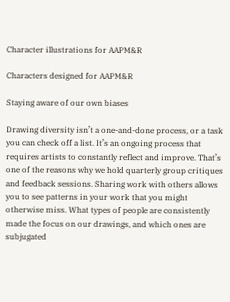Character illustrations for AAPM&R

Characters designed for AAPM&R

Staying aware of our own biases

Drawing diversity isn’t a one-and-done process, or a task you can check off a list. It’s an ongoing process that requires artists to constantly reflect and improve. That’s one of the reasons why we hold quarterly group critiques and feedback sessions. Sharing work with others allows you to see patterns in your work that you might otherwise miss. What types of people are consistently made the focus on our drawings, and which ones are subjugated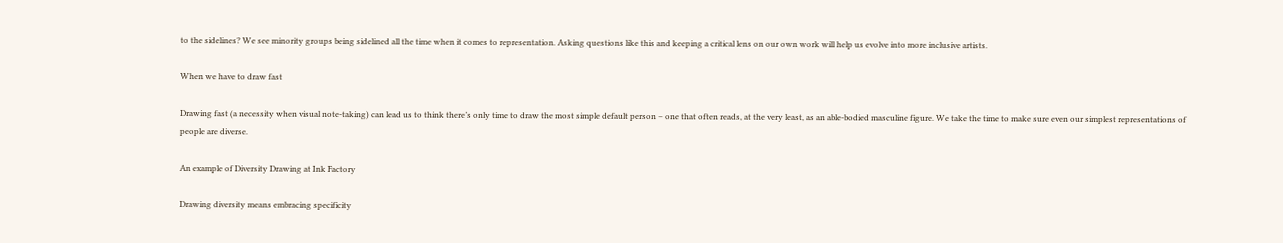to the sidelines? We see minority groups being sidelined all the time when it comes to representation. Asking questions like this and keeping a critical lens on our own work will help us evolve into more inclusive artists.

When we have to draw fast

Drawing fast (a necessity when visual note-taking) can lead us to think there’s only time to draw the most simple default person – one that often reads, at the very least, as an able-bodied masculine figure. We take the time to make sure even our simplest representations of people are diverse.

An example of Diversity Drawing at Ink Factory

Drawing diversity means embracing specificity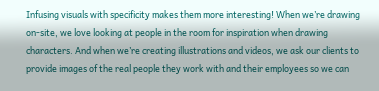Infusing visuals with specificity makes them more interesting! When we’re drawing on-site, we love looking at people in the room for inspiration when drawing characters. And when we’re creating illustrations and videos, we ask our clients to provide images of the real people they work with and their employees so we can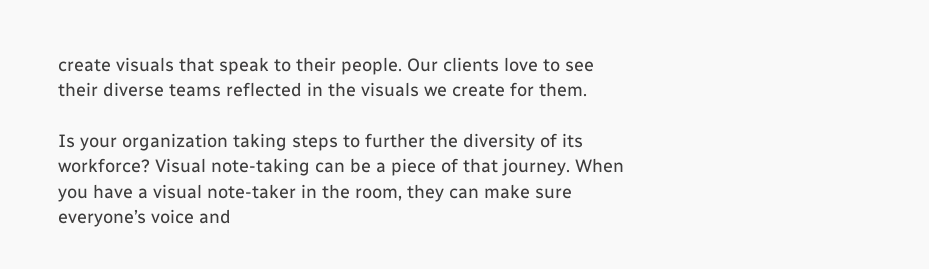create visuals that speak to their people. Our clients love to see their diverse teams reflected in the visuals we create for them.

Is your organization taking steps to further the diversity of its workforce? Visual note-taking can be a piece of that journey. When you have a visual note-taker in the room, they can make sure everyone’s voice and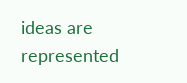ideas are represented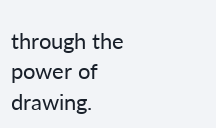through the power of drawing.